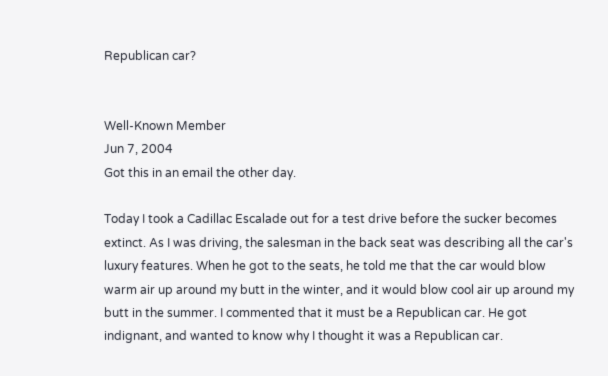Republican car?


Well-Known Member
Jun 7, 2004
Got this in an email the other day.

Today I took a Cadillac Escalade out for a test drive before the sucker becomes extinct. As I was driving, the salesman in the back seat was describing all the car's luxury features. When he got to the seats, he told me that the car would blow warm air up around my butt in the winter, and it would blow cool air up around my butt in the summer. I commented that it must be a Republican car. He got indignant, and wanted to know why I thought it was a Republican car.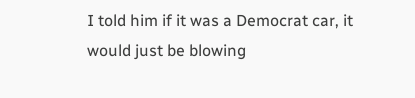I told him if it was a Democrat car, it would just be blowing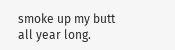smoke up my butt all year long.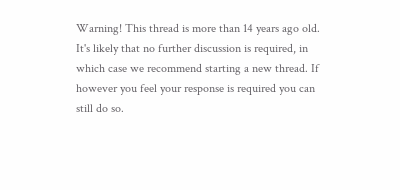Warning! This thread is more than 14 years ago old.
It's likely that no further discussion is required, in which case we recommend starting a new thread. If however you feel your response is required you can still do so.